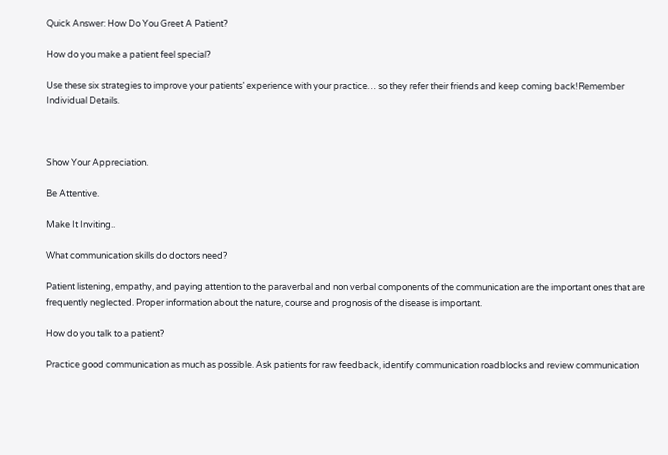Quick Answer: How Do You Greet A Patient?

How do you make a patient feel special?

Use these six strategies to improve your patients’ experience with your practice… so they refer their friends and keep coming back!Remember Individual Details.



Show Your Appreciation.

Be Attentive.

Make It Inviting..

What communication skills do doctors need?

Patient listening, empathy, and paying attention to the paraverbal and non verbal components of the communication are the important ones that are frequently neglected. Proper information about the nature, course and prognosis of the disease is important.

How do you talk to a patient?

Practice good communication as much as possible. Ask patients for raw feedback, identify communication roadblocks and review communication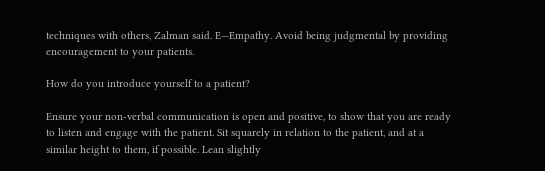techniques with others, Zalman said. E—Empathy. Avoid being judgmental by providing encouragement to your patients.

How do you introduce yourself to a patient?

Ensure your non-verbal communication is open and positive, to show that you are ready to listen and engage with the patient. Sit squarely in relation to the patient, and at a similar height to them, if possible. Lean slightly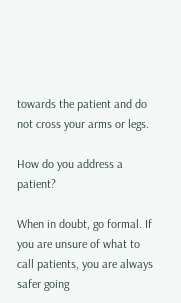towards the patient and do not cross your arms or legs.

How do you address a patient?

When in doubt, go formal. If you are unsure of what to call patients, you are always safer going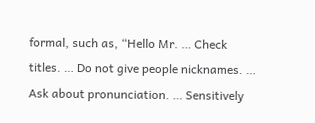formal, such as, “Hello Mr. … Check titles. … Do not give people nicknames. … Ask about pronunciation. … Sensitively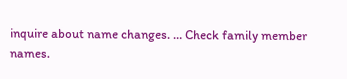inquire about name changes. … Check family member names.